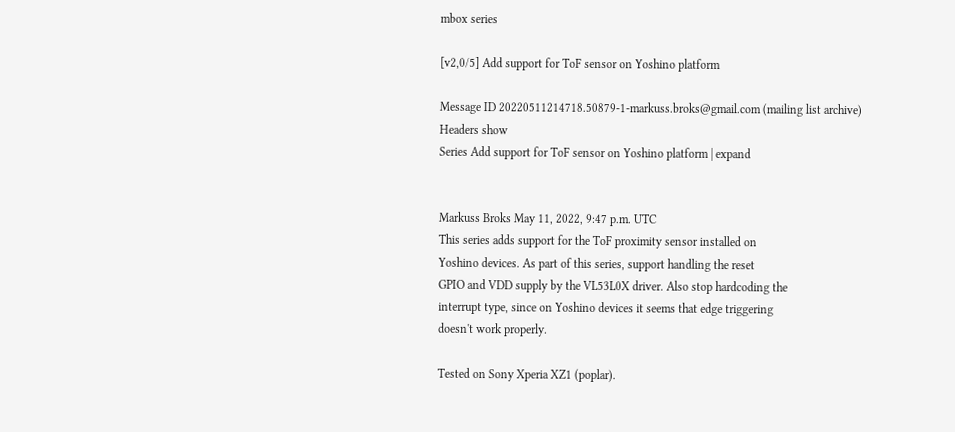mbox series

[v2,0/5] Add support for ToF sensor on Yoshino platform

Message ID 20220511214718.50879-1-markuss.broks@gmail.com (mailing list archive)
Headers show
Series Add support for ToF sensor on Yoshino platform | expand


Markuss Broks May 11, 2022, 9:47 p.m. UTC
This series adds support for the ToF proximity sensor installed on
Yoshino devices. As part of this series, support handling the reset
GPIO and VDD supply by the VL53L0X driver. Also stop hardcoding the
interrupt type, since on Yoshino devices it seems that edge triggering
doesn't work properly.

Tested on Sony Xperia XZ1 (poplar).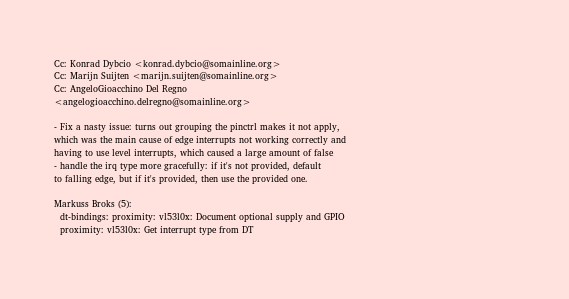Cc: Konrad Dybcio <konrad.dybcio@somainline.org>
Cc: Marijn Suijten <marijn.suijten@somainline.org>
Cc: AngeloGioacchino Del Regno <angelogioacchino.delregno@somainline.org>

- Fix a nasty issue: turns out grouping the pinctrl makes it not apply,
which was the main cause of edge interrupts not working correctly and
having to use level interrupts, which caused a large amount of false
- handle the irq type more gracefully: if it's not provided, default
to falling edge, but if it's provided, then use the provided one.

Markuss Broks (5):
  dt-bindings: proximity: vl53l0x: Document optional supply and GPIO
  proximity: vl53l0x: Get interrupt type from DT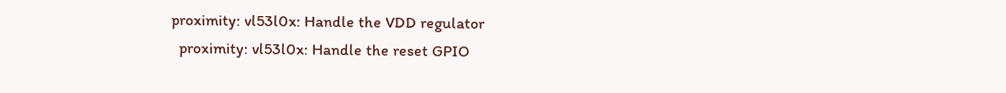proximity: vl53l0x: Handle the VDD regulator
  proximity: vl53l0x: Handle the reset GPIO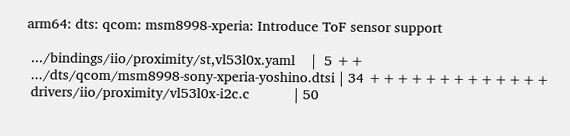arm64: dts: qcom: msm8998-xperia: Introduce ToF sensor support

 .../bindings/iio/proximity/st,vl53l0x.yaml    |  5 ++
 .../dts/qcom/msm8998-sony-xperia-yoshino.dtsi | 34 +++++++++++++
 drivers/iio/proximity/vl53l0x-i2c.c           | 50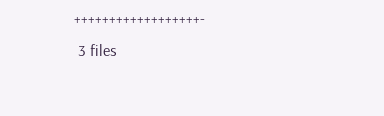++++++++++++++++++-
 3 files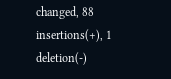changed, 88 insertions(+), 1 deletion(-)